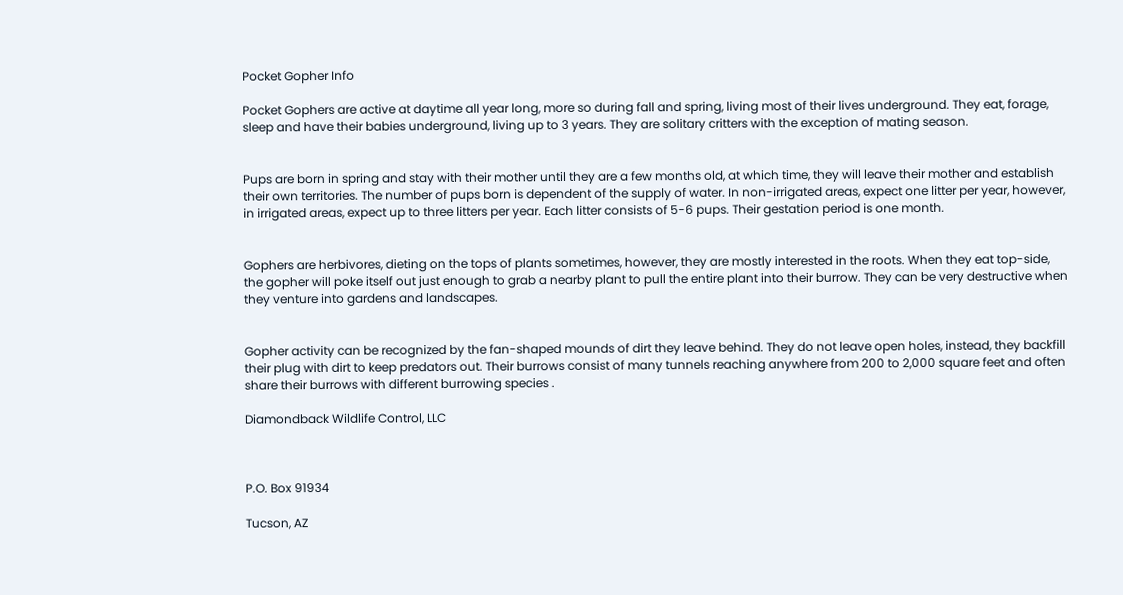Pocket Gopher Info

Pocket Gophers are active at daytime all year long, more so during fall and spring, living most of their lives underground. They eat, forage, sleep and have their babies underground, living up to 3 years. They are solitary critters with the exception of mating season.


Pups are born in spring and stay with their mother until they are a few months old, at which time, they will leave their mother and establish their own territories. The number of pups born is dependent of the supply of water. In non-irrigated areas, expect one litter per year, however, in irrigated areas, expect up to three litters per year. Each litter consists of 5-6 pups. Their gestation period is one month.


Gophers are herbivores, dieting on the tops of plants sometimes, however, they are mostly interested in the roots. When they eat top-side, the gopher will poke itself out just enough to grab a nearby plant to pull the entire plant into their burrow. They can be very destructive when they venture into gardens and landscapes.


Gopher activity can be recognized by the fan-shaped mounds of dirt they leave behind. They do not leave open holes, instead, they backfill their plug with dirt to keep predators out. Their burrows consist of many tunnels reaching anywhere from 200 to 2,000 square feet and often share their burrows with different burrowing species .

Diamondback Wildlife Control, LLC



P.O. Box 91934

Tucson, AZ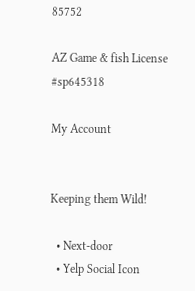85752

AZ Game & fish License #sp645318

My Account


Keeping them Wild!

  • Next-door
  • Yelp Social Icon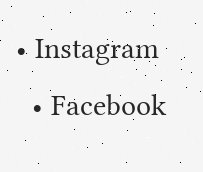• Instagram
  • Facebook